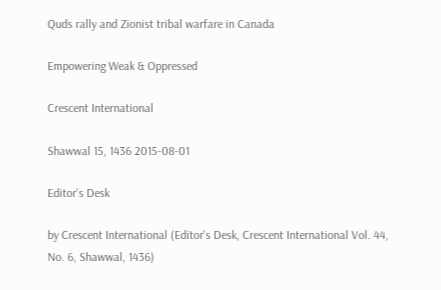Quds rally and Zionist tribal warfare in Canada

Empowering Weak & Oppressed

Crescent International

Shawwal 15, 1436 2015-08-01

Editor's Desk

by Crescent International (Editor's Desk, Crescent International Vol. 44, No. 6, Shawwal, 1436)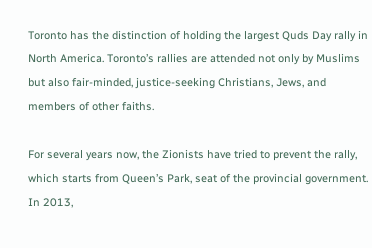Toronto has the distinction of holding the largest Quds Day rally in North America. Toronto’s rallies are attended not only by Muslims but also fair-minded, justice-seeking Christians, Jews, and members of other faiths.

For several years now, the Zionists have tried to prevent the rally, which starts from Queen’s Park, seat of the provincial government. In 2013,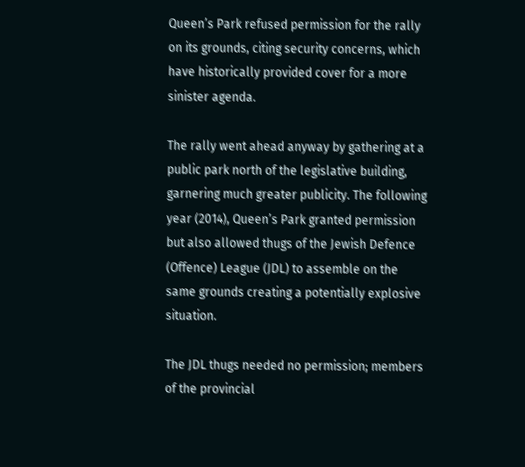Queen’s Park refused permission for the rally on its grounds, citing security concerns, which have historically provided cover for a more sinister agenda.

The rally went ahead anyway by gathering at a public park north of the legislative building, garnering much greater publicity. The following year (2014), Queen’s Park granted permission but also allowed thugs of the Jewish Defence (Offence) League (JDL) to assemble on the same grounds creating a potentially explosive situation.

The JDL thugs needed no permission; members of the provincial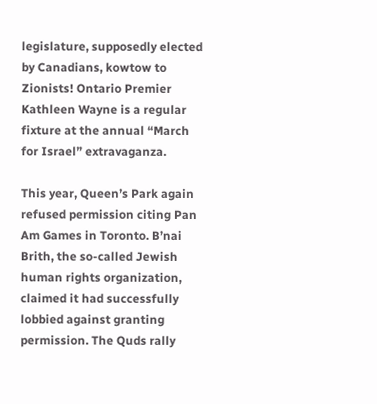legislature, supposedly elected by Canadians, kowtow to Zionists! Ontario Premier Kathleen Wayne is a regular fixture at the annual “March for Israel” extravaganza.

This year, Queen’s Park again refused permission citing Pan Am Games in Toronto. B’nai Brith, the so-called Jewish human rights organization, claimed it had successfully lobbied against granting permission. The Quds rally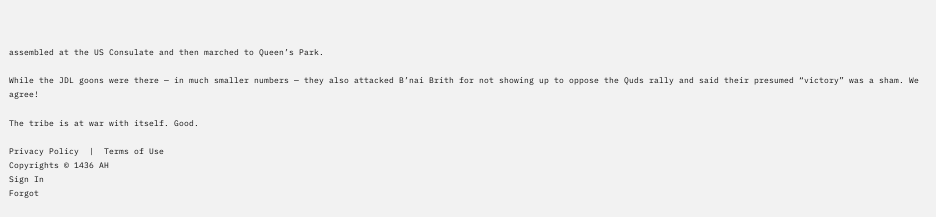assembled at the US Consulate and then marched to Queen’s Park.

While the JDL goons were there — in much smaller numbers — they also attacked B’nai Brith for not showing up to oppose the Quds rally and said their presumed “victory” was a sham. We agree!

The tribe is at war with itself. Good.

Privacy Policy  |  Terms of Use
Copyrights © 1436 AH
Sign In
Forgot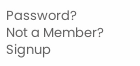Password?
Not a Member? Signup